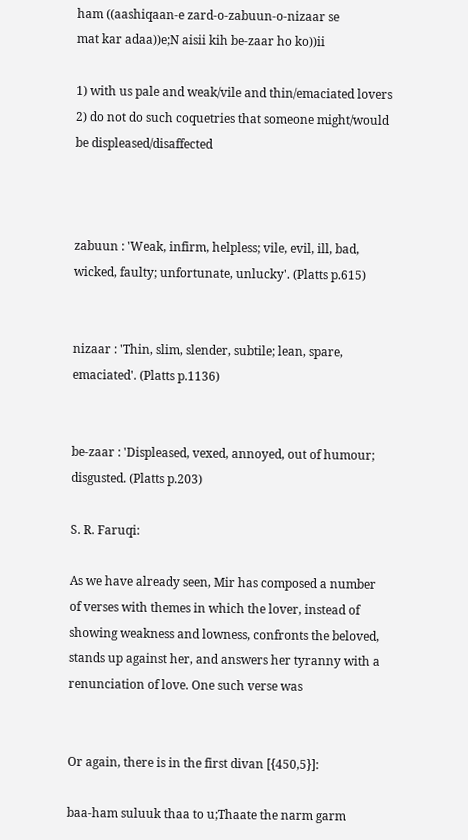ham ((aashiqaan-e zard-o-zabuun-o-nizaar se
mat kar adaa))e;N aisii kih be-zaar ho ko))ii

1) with us pale and weak/vile and thin/emaciated lovers
2) do not do such coquetries that someone might/would be displeased/disaffected



zabuun : 'Weak, infirm, helpless; vile, evil, ill, bad, wicked, faulty; unfortunate, unlucky'. (Platts p.615)


nizaar : 'Thin, slim, slender, subtile; lean, spare, emaciated'. (Platts p.1136)


be-zaar : 'Displeased, vexed, annoyed, out of humour; disgusted. (Platts p.203)

S. R. Faruqi:

As we have already seen, Mir has composed a number of verses with themes in which the lover, instead of showing weakness and lowness, confronts the beloved, stands up against her, and answers her tyranny with a renunciation of love. One such verse was


Or again, there is in the first divan [{450,5}]:

baa-ham suluuk thaa to u;Thaate the narm garm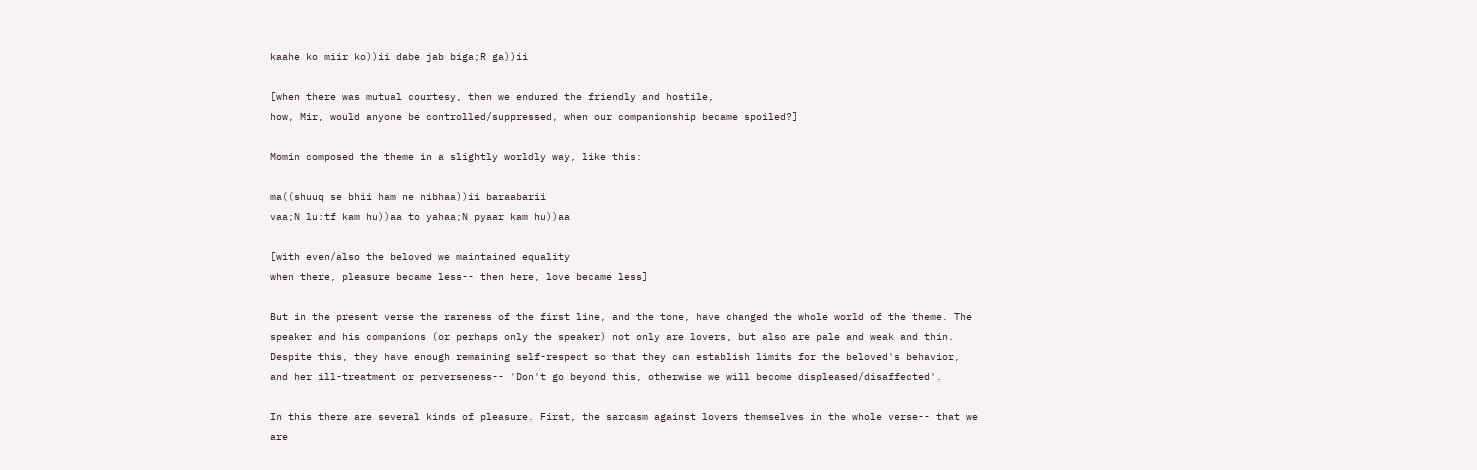kaahe ko miir ko))ii dabe jab biga;R ga))ii

[when there was mutual courtesy, then we endured the friendly and hostile,
how, Mir, would anyone be controlled/suppressed, when our companionship became spoiled?]

Momin composed the theme in a slightly worldly way, like this:

ma((shuuq se bhii ham ne nibhaa))ii baraabarii
vaa;N lu:tf kam hu))aa to yahaa;N pyaar kam hu))aa

[with even/also the beloved we maintained equality
when there, pleasure became less-- then here, love became less]

But in the present verse the rareness of the first line, and the tone, have changed the whole world of the theme. The speaker and his companions (or perhaps only the speaker) not only are lovers, but also are pale and weak and thin. Despite this, they have enough remaining self-respect so that they can establish limits for the beloved's behavior, and her ill-treatment or perverseness-- 'Don't go beyond this, otherwise we will become displeased/disaffected'.

In this there are several kinds of pleasure. First, the sarcasm against lovers themselves in the whole verse-- that we are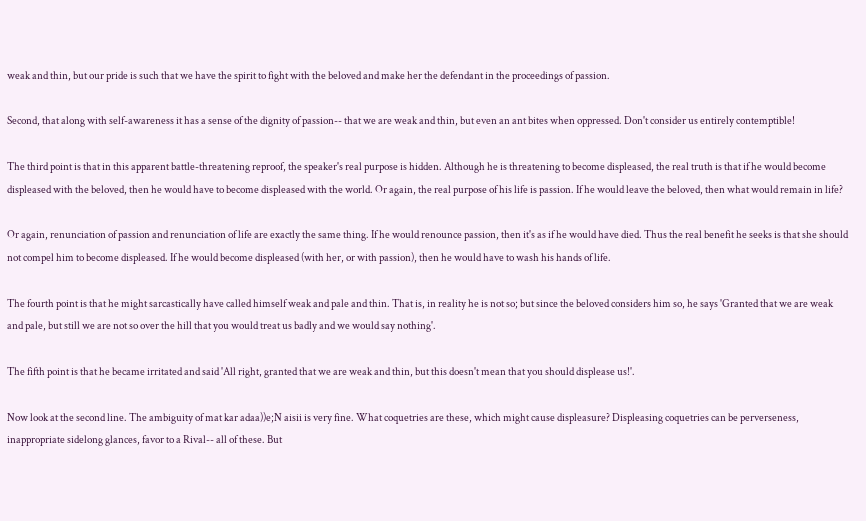weak and thin, but our pride is such that we have the spirit to fight with the beloved and make her the defendant in the proceedings of passion.

Second, that along with self-awareness it has a sense of the dignity of passion-- that we are weak and thin, but even an ant bites when oppressed. Don't consider us entirely contemptible!

The third point is that in this apparent battle-threatening reproof, the speaker's real purpose is hidden. Although he is threatening to become displeased, the real truth is that if he would become displeased with the beloved, then he would have to become displeased with the world. Or again, the real purpose of his life is passion. If he would leave the beloved, then what would remain in life?

Or again, renunciation of passion and renunciation of life are exactly the same thing. If he would renounce passion, then it's as if he would have died. Thus the real benefit he seeks is that she should not compel him to become displeased. If he would become displeased (with her, or with passion), then he would have to wash his hands of life.

The fourth point is that he might sarcastically have called himself weak and pale and thin. That is, in reality he is not so; but since the beloved considers him so, he says 'Granted that we are weak and pale, but still we are not so over the hill that you would treat us badly and we would say nothing'.

The fifth point is that he became irritated and said 'All right, granted that we are weak and thin, but this doesn't mean that you should displease us!'.

Now look at the second line. The ambiguity of mat kar adaa))e;N aisii is very fine. What coquetries are these, which might cause displeasure? Displeasing coquetries can be perverseness, inappropriate sidelong glances, favor to a Rival-- all of these. But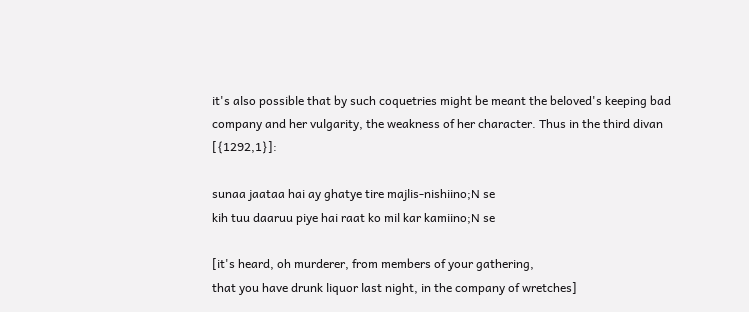it's also possible that by such coquetries might be meant the beloved's keeping bad company and her vulgarity, the weakness of her character. Thus in the third divan [{1292,1}]:

sunaa jaataa hai ay ghatye tire majlis-nishiino;N se
kih tuu daaruu piye hai raat ko mil kar kamiino;N se

[it's heard, oh murderer, from members of your gathering,
that you have drunk liquor last night, in the company of wretches]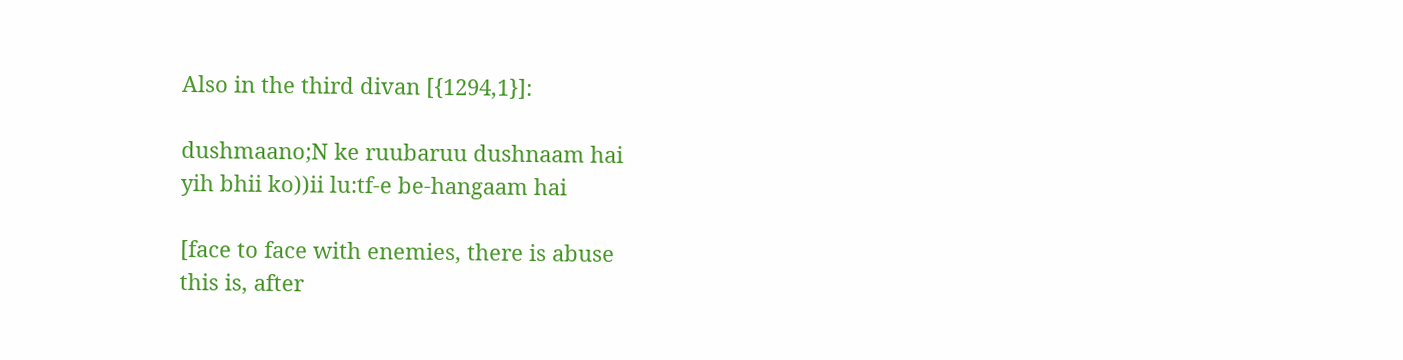Also in the third divan [{1294,1}]:

dushmaano;N ke ruubaruu dushnaam hai
yih bhii ko))ii lu:tf-e be-hangaam hai

[face to face with enemies, there is abuse
this is, after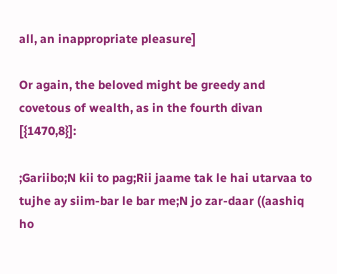all, an inappropriate pleasure]

Or again, the beloved might be greedy and covetous of wealth, as in the fourth divan [{1470,8}]:

;Gariibo;N kii to pag;Rii jaame tak le hai utarvaa to
tujhe ay siim-bar le bar me;N jo zar-daar ((aashiq ho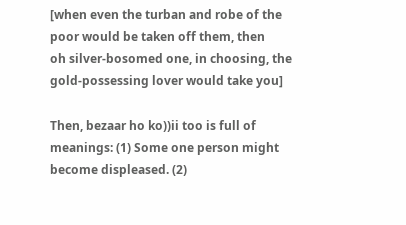[when even the turban and robe of the poor would be taken off them, then
oh silver-bosomed one, in choosing, the gold-possessing lover would take you]

Then, bezaar ho ko))ii too is full of meanings: (1) Some one person might become displeased. (2)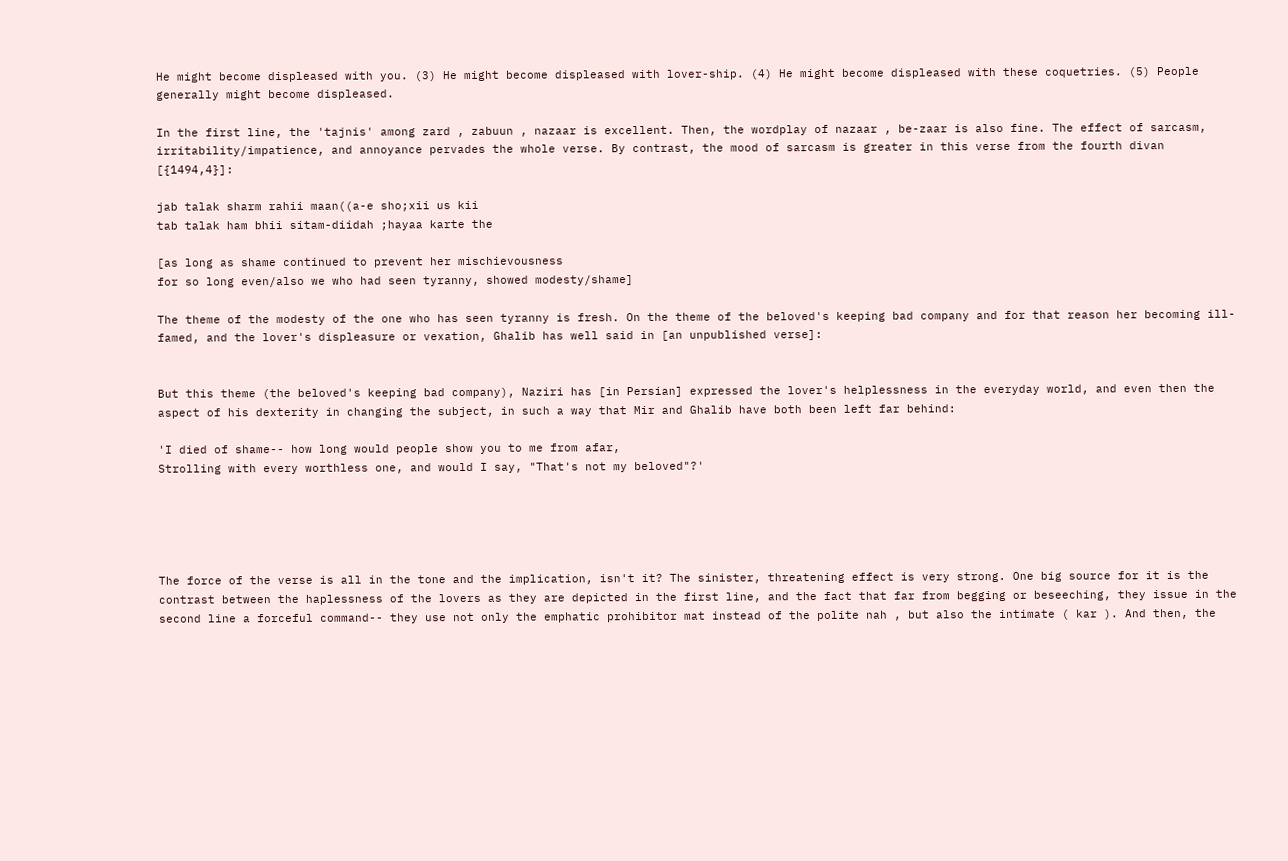He might become displeased with you. (3) He might become displeased with lover-ship. (4) He might become displeased with these coquetries. (5) People generally might become displeased.

In the first line, the 'tajnis' among zard , zabuun , nazaar is excellent. Then, the wordplay of nazaar , be-zaar is also fine. The effect of sarcasm, irritability/impatience, and annoyance pervades the whole verse. By contrast, the mood of sarcasm is greater in this verse from the fourth divan [{1494,4}]:

jab talak sharm rahii maan((a-e sho;xii us kii
tab talak ham bhii sitam-diidah ;hayaa karte the

[as long as shame continued to prevent her mischievousness
for so long even/also we who had seen tyranny, showed modesty/shame]

The theme of the modesty of the one who has seen tyranny is fresh. On the theme of the beloved's keeping bad company and for that reason her becoming ill-famed, and the lover's displeasure or vexation, Ghalib has well said in [an unpublished verse]:


But this theme (the beloved's keeping bad company), Naziri has [in Persian] expressed the lover's helplessness in the everyday world, and even then the aspect of his dexterity in changing the subject, in such a way that Mir and Ghalib have both been left far behind:

'I died of shame-- how long would people show you to me from afar,
Strolling with every worthless one, and would I say, "That's not my beloved"?'





The force of the verse is all in the tone and the implication, isn't it? The sinister, threatening effect is very strong. One big source for it is the contrast between the haplessness of the lovers as they are depicted in the first line, and the fact that far from begging or beseeching, they issue in the second line a forceful command-- they use not only the emphatic prohibitor mat instead of the polite nah , but also the intimate ( kar ). And then, the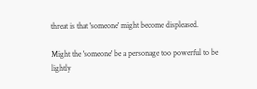threat is that 'someone' might become displeased.

Might the 'someone' be a personage too powerful to be lightly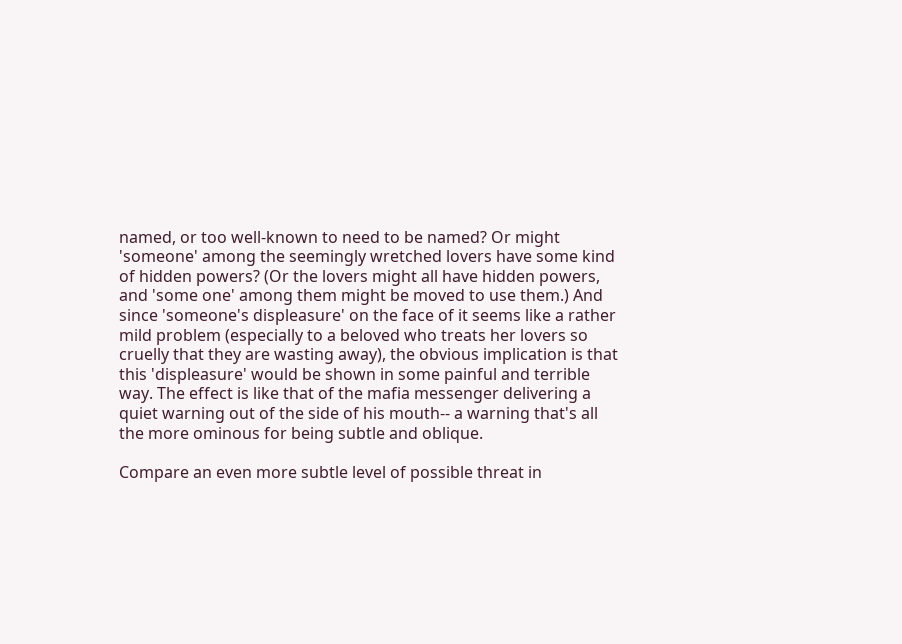named, or too well-known to need to be named? Or might 'someone' among the seemingly wretched lovers have some kind of hidden powers? (Or the lovers might all have hidden powers, and 'some one' among them might be moved to use them.) And since 'someone's displeasure' on the face of it seems like a rather mild problem (especially to a beloved who treats her lovers so cruelly that they are wasting away), the obvious implication is that this 'displeasure' would be shown in some painful and terrible way. The effect is like that of the mafia messenger delivering a quiet warning out of the side of his mouth-- a warning that's all the more ominous for being subtle and oblique.

Compare an even more subtle level of possible threat in